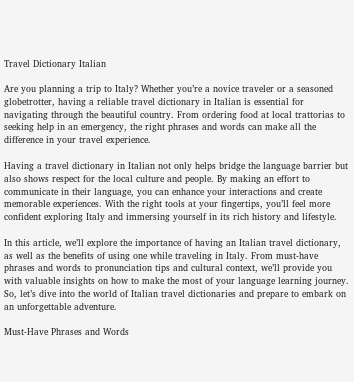Travel Dictionary Italian

Are you planning a trip to Italy? Whether you’re a novice traveler or a seasoned globetrotter, having a reliable travel dictionary in Italian is essential for navigating through the beautiful country. From ordering food at local trattorias to seeking help in an emergency, the right phrases and words can make all the difference in your travel experience.

Having a travel dictionary in Italian not only helps bridge the language barrier but also shows respect for the local culture and people. By making an effort to communicate in their language, you can enhance your interactions and create memorable experiences. With the right tools at your fingertips, you’ll feel more confident exploring Italy and immersing yourself in its rich history and lifestyle.

In this article, we’ll explore the importance of having an Italian travel dictionary, as well as the benefits of using one while traveling in Italy. From must-have phrases and words to pronunciation tips and cultural context, we’ll provide you with valuable insights on how to make the most of your language learning journey. So, let’s dive into the world of Italian travel dictionaries and prepare to embark on an unforgettable adventure.

Must-Have Phrases and Words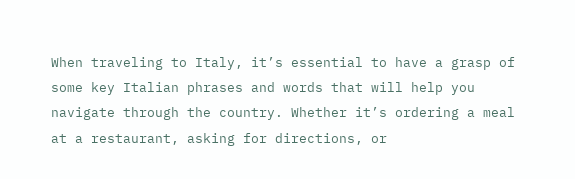When traveling to Italy, it’s essential to have a grasp of some key Italian phrases and words that will help you navigate through the country. Whether it’s ordering a meal at a restaurant, asking for directions, or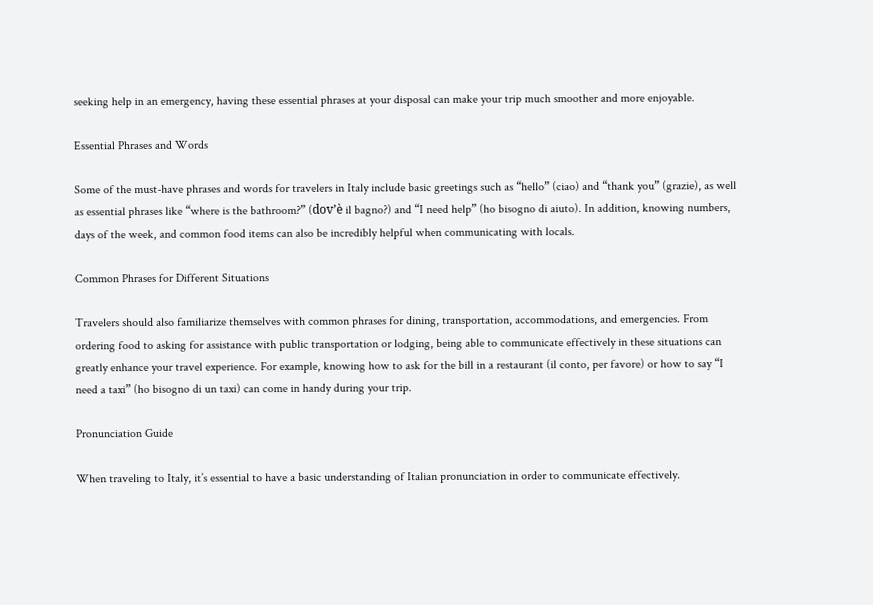seeking help in an emergency, having these essential phrases at your disposal can make your trip much smoother and more enjoyable.

Essential Phrases and Words

Some of the must-have phrases and words for travelers in Italy include basic greetings such as “hello” (ciao) and “thank you” (grazie), as well as essential phrases like “where is the bathroom?” (dov’è il bagno?) and “I need help” (ho bisogno di aiuto). In addition, knowing numbers, days of the week, and common food items can also be incredibly helpful when communicating with locals.

Common Phrases for Different Situations

Travelers should also familiarize themselves with common phrases for dining, transportation, accommodations, and emergencies. From ordering food to asking for assistance with public transportation or lodging, being able to communicate effectively in these situations can greatly enhance your travel experience. For example, knowing how to ask for the bill in a restaurant (il conto, per favore) or how to say “I need a taxi” (ho bisogno di un taxi) can come in handy during your trip.

Pronunciation Guide

When traveling to Italy, it’s essential to have a basic understanding of Italian pronunciation in order to communicate effectively.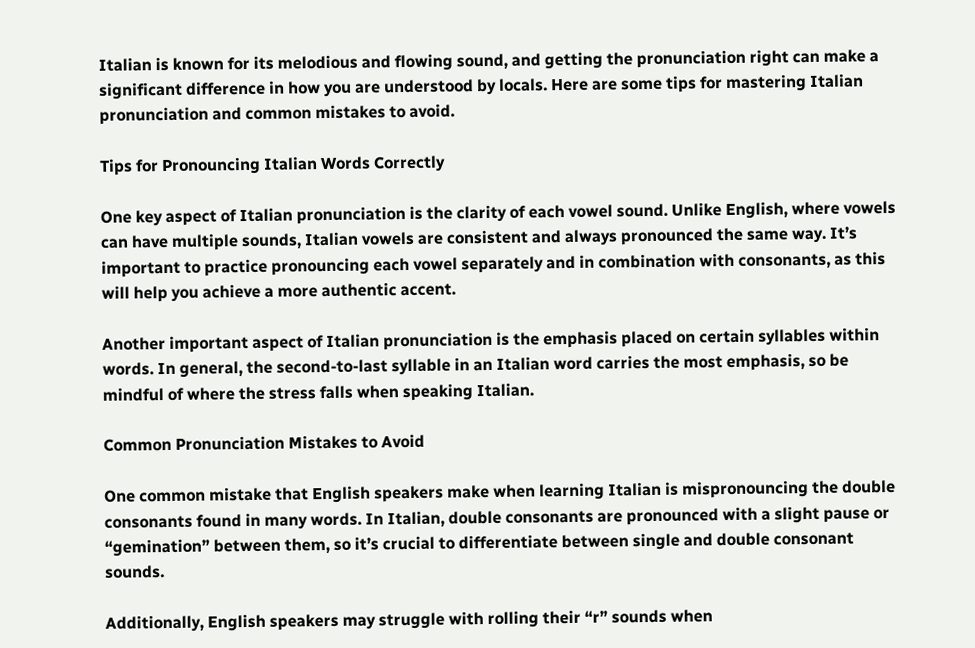Italian is known for its melodious and flowing sound, and getting the pronunciation right can make a significant difference in how you are understood by locals. Here are some tips for mastering Italian pronunciation and common mistakes to avoid.

Tips for Pronouncing Italian Words Correctly

One key aspect of Italian pronunciation is the clarity of each vowel sound. Unlike English, where vowels can have multiple sounds, Italian vowels are consistent and always pronounced the same way. It’s important to practice pronouncing each vowel separately and in combination with consonants, as this will help you achieve a more authentic accent.

Another important aspect of Italian pronunciation is the emphasis placed on certain syllables within words. In general, the second-to-last syllable in an Italian word carries the most emphasis, so be mindful of where the stress falls when speaking Italian.

Common Pronunciation Mistakes to Avoid

One common mistake that English speakers make when learning Italian is mispronouncing the double consonants found in many words. In Italian, double consonants are pronounced with a slight pause or “gemination” between them, so it’s crucial to differentiate between single and double consonant sounds.

Additionally, English speakers may struggle with rolling their “r” sounds when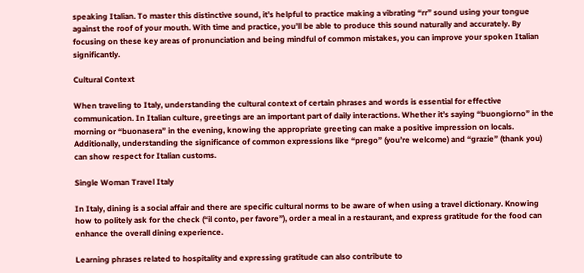speaking Italian. To master this distinctive sound, it’s helpful to practice making a vibrating “rr” sound using your tongue against the roof of your mouth. With time and practice, you’ll be able to produce this sound naturally and accurately. By focusing on these key areas of pronunciation and being mindful of common mistakes, you can improve your spoken Italian significantly.

Cultural Context

When traveling to Italy, understanding the cultural context of certain phrases and words is essential for effective communication. In Italian culture, greetings are an important part of daily interactions. Whether it’s saying “buongiorno” in the morning or “buonasera” in the evening, knowing the appropriate greeting can make a positive impression on locals. Additionally, understanding the significance of common expressions like “prego” (you’re welcome) and “grazie” (thank you) can show respect for Italian customs.

Single Woman Travel Italy

In Italy, dining is a social affair and there are specific cultural norms to be aware of when using a travel dictionary. Knowing how to politely ask for the check (“il conto, per favore”), order a meal in a restaurant, and express gratitude for the food can enhance the overall dining experience.

Learning phrases related to hospitality and expressing gratitude can also contribute to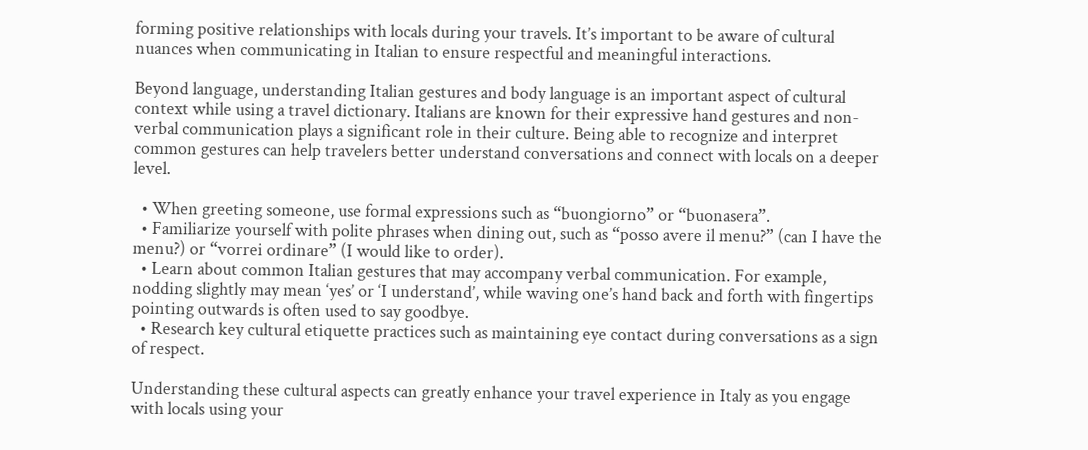forming positive relationships with locals during your travels. It’s important to be aware of cultural nuances when communicating in Italian to ensure respectful and meaningful interactions.

Beyond language, understanding Italian gestures and body language is an important aspect of cultural context while using a travel dictionary. Italians are known for their expressive hand gestures and non-verbal communication plays a significant role in their culture. Being able to recognize and interpret common gestures can help travelers better understand conversations and connect with locals on a deeper level.

  • When greeting someone, use formal expressions such as “buongiorno” or “buonasera”.
  • Familiarize yourself with polite phrases when dining out, such as “posso avere il menu?” (can I have the menu?) or “vorrei ordinare” (I would like to order).
  • Learn about common Italian gestures that may accompany verbal communication. For example, nodding slightly may mean ‘yes’ or ‘I understand’, while waving one’s hand back and forth with fingertips pointing outwards is often used to say goodbye.
  • Research key cultural etiquette practices such as maintaining eye contact during conversations as a sign of respect.

Understanding these cultural aspects can greatly enhance your travel experience in Italy as you engage with locals using your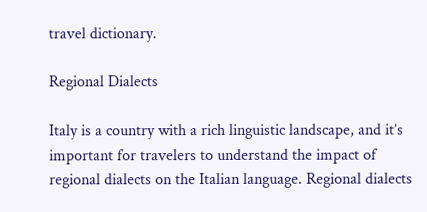travel dictionary.

Regional Dialects

Italy is a country with a rich linguistic landscape, and it’s important for travelers to understand the impact of regional dialects on the Italian language. Regional dialects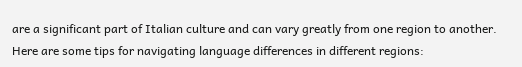are a significant part of Italian culture and can vary greatly from one region to another. Here are some tips for navigating language differences in different regions: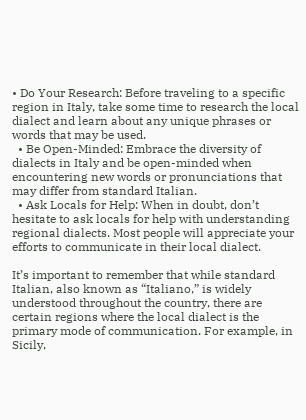• Do Your Research: Before traveling to a specific region in Italy, take some time to research the local dialect and learn about any unique phrases or words that may be used.
  • Be Open-Minded: Embrace the diversity of dialects in Italy and be open-minded when encountering new words or pronunciations that may differ from standard Italian.
  • Ask Locals for Help: When in doubt, don’t hesitate to ask locals for help with understanding regional dialects. Most people will appreciate your efforts to communicate in their local dialect.

It’s important to remember that while standard Italian, also known as “Italiano,” is widely understood throughout the country, there are certain regions where the local dialect is the primary mode of communication. For example, in Sicily,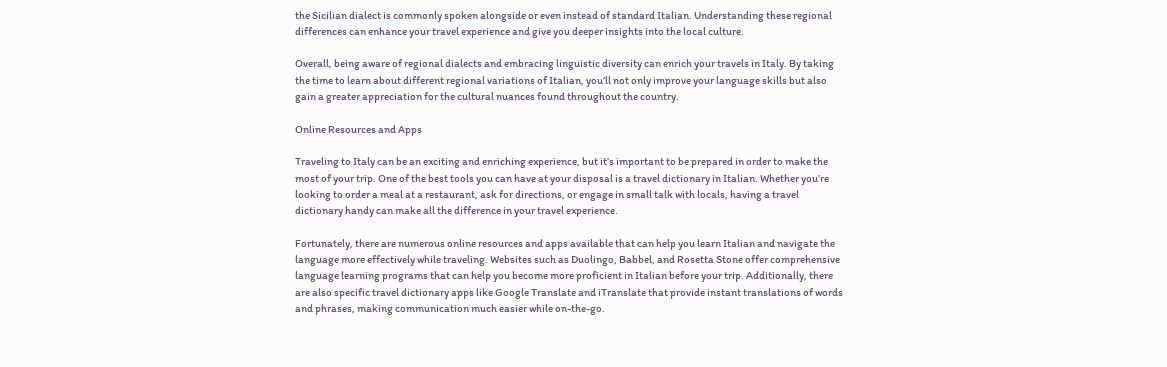the Sicilian dialect is commonly spoken alongside or even instead of standard Italian. Understanding these regional differences can enhance your travel experience and give you deeper insights into the local culture.

Overall, being aware of regional dialects and embracing linguistic diversity can enrich your travels in Italy. By taking the time to learn about different regional variations of Italian, you’ll not only improve your language skills but also gain a greater appreciation for the cultural nuances found throughout the country.

Online Resources and Apps

Traveling to Italy can be an exciting and enriching experience, but it’s important to be prepared in order to make the most of your trip. One of the best tools you can have at your disposal is a travel dictionary in Italian. Whether you’re looking to order a meal at a restaurant, ask for directions, or engage in small talk with locals, having a travel dictionary handy can make all the difference in your travel experience.

Fortunately, there are numerous online resources and apps available that can help you learn Italian and navigate the language more effectively while traveling. Websites such as Duolingo, Babbel, and Rosetta Stone offer comprehensive language learning programs that can help you become more proficient in Italian before your trip. Additionally, there are also specific travel dictionary apps like Google Translate and iTranslate that provide instant translations of words and phrases, making communication much easier while on-the-go.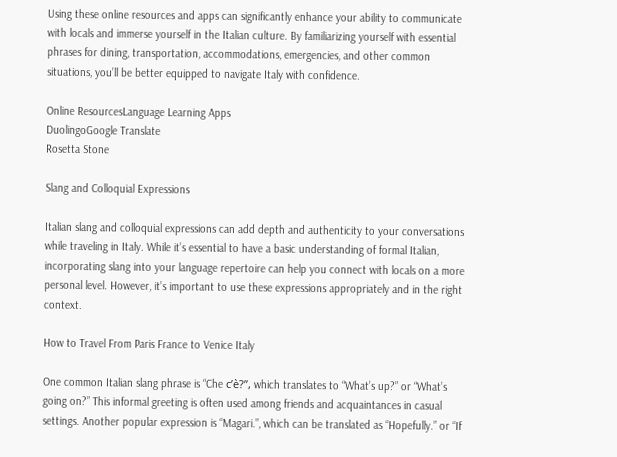Using these online resources and apps can significantly enhance your ability to communicate with locals and immerse yourself in the Italian culture. By familiarizing yourself with essential phrases for dining, transportation, accommodations, emergencies, and other common situations, you’ll be better equipped to navigate Italy with confidence.

Online ResourcesLanguage Learning Apps
DuolingoGoogle Translate
Rosetta Stone

Slang and Colloquial Expressions

Italian slang and colloquial expressions can add depth and authenticity to your conversations while traveling in Italy. While it’s essential to have a basic understanding of formal Italian, incorporating slang into your language repertoire can help you connect with locals on a more personal level. However, it’s important to use these expressions appropriately and in the right context.

How to Travel From Paris France to Venice Italy

One common Italian slang phrase is “Che c’è?”, which translates to “What’s up?” or “What’s going on?” This informal greeting is often used among friends and acquaintances in casual settings. Another popular expression is “Magari.”, which can be translated as “Hopefully.” or “If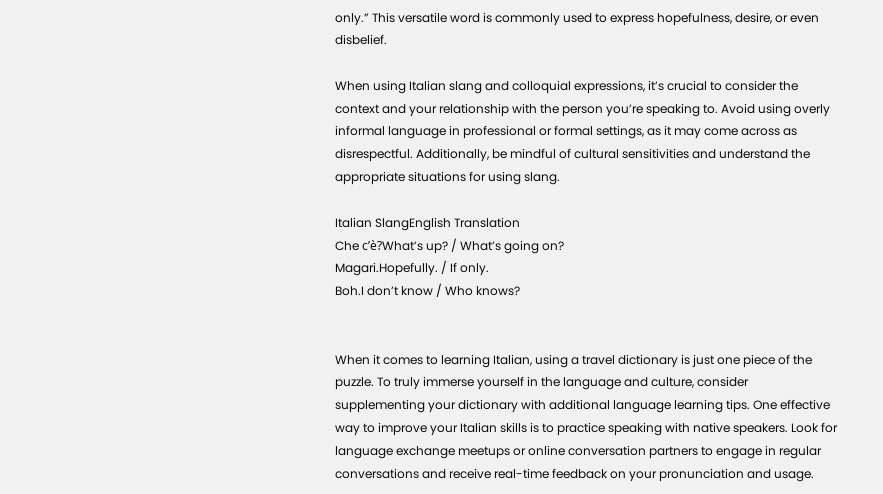only.” This versatile word is commonly used to express hopefulness, desire, or even disbelief.

When using Italian slang and colloquial expressions, it’s crucial to consider the context and your relationship with the person you’re speaking to. Avoid using overly informal language in professional or formal settings, as it may come across as disrespectful. Additionally, be mindful of cultural sensitivities and understand the appropriate situations for using slang.

Italian SlangEnglish Translation
Che c’è?What’s up? / What’s going on?
Magari.Hopefully. / If only.
Boh.I don’t know / Who knows?


When it comes to learning Italian, using a travel dictionary is just one piece of the puzzle. To truly immerse yourself in the language and culture, consider supplementing your dictionary with additional language learning tips. One effective way to improve your Italian skills is to practice speaking with native speakers. Look for language exchange meetups or online conversation partners to engage in regular conversations and receive real-time feedback on your pronunciation and usage.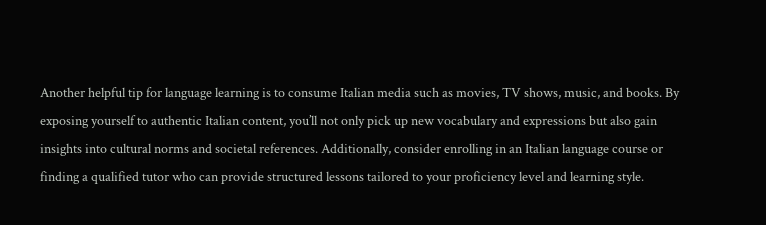Another helpful tip for language learning is to consume Italian media such as movies, TV shows, music, and books. By exposing yourself to authentic Italian content, you’ll not only pick up new vocabulary and expressions but also gain insights into cultural norms and societal references. Additionally, consider enrolling in an Italian language course or finding a qualified tutor who can provide structured lessons tailored to your proficiency level and learning style.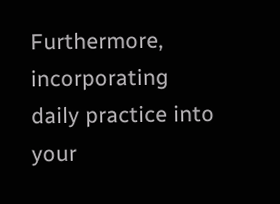Furthermore, incorporating daily practice into your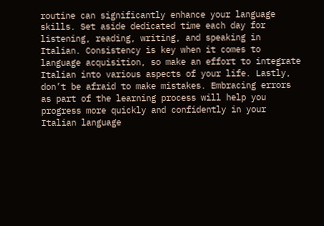routine can significantly enhance your language skills. Set aside dedicated time each day for listening, reading, writing, and speaking in Italian. Consistency is key when it comes to language acquisition, so make an effort to integrate Italian into various aspects of your life. Lastly, don’t be afraid to make mistakes. Embracing errors as part of the learning process will help you progress more quickly and confidently in your Italian language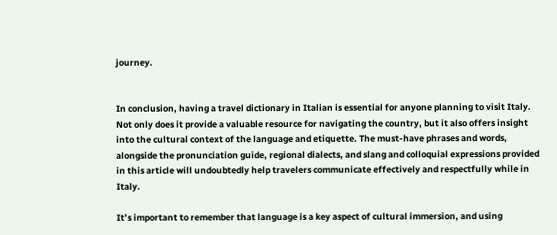journey.


In conclusion, having a travel dictionary in Italian is essential for anyone planning to visit Italy. Not only does it provide a valuable resource for navigating the country, but it also offers insight into the cultural context of the language and etiquette. The must-have phrases and words, alongside the pronunciation guide, regional dialects, and slang and colloquial expressions provided in this article will undoubtedly help travelers communicate effectively and respectfully while in Italy.

It’s important to remember that language is a key aspect of cultural immersion, and using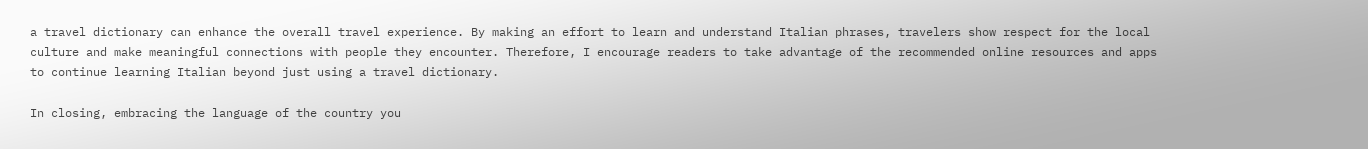a travel dictionary can enhance the overall travel experience. By making an effort to learn and understand Italian phrases, travelers show respect for the local culture and make meaningful connections with people they encounter. Therefore, I encourage readers to take advantage of the recommended online resources and apps to continue learning Italian beyond just using a travel dictionary.

In closing, embracing the language of the country you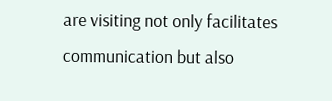are visiting not only facilitates communication but also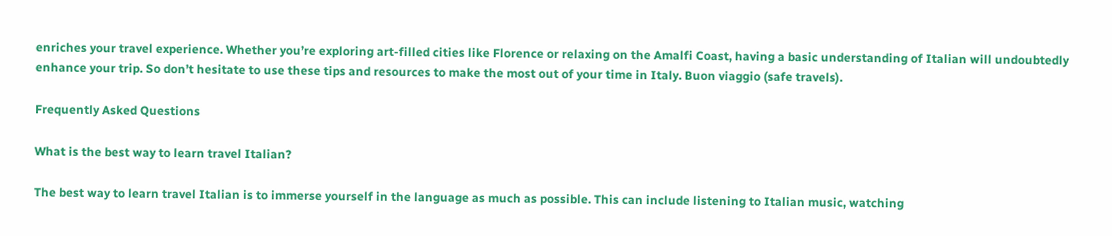enriches your travel experience. Whether you’re exploring art-filled cities like Florence or relaxing on the Amalfi Coast, having a basic understanding of Italian will undoubtedly enhance your trip. So don’t hesitate to use these tips and resources to make the most out of your time in Italy. Buon viaggio (safe travels).

Frequently Asked Questions

What is the best way to learn travel Italian?

The best way to learn travel Italian is to immerse yourself in the language as much as possible. This can include listening to Italian music, watching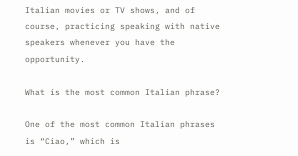Italian movies or TV shows, and of course, practicing speaking with native speakers whenever you have the opportunity.

What is the most common Italian phrase?

One of the most common Italian phrases is “Ciao,” which is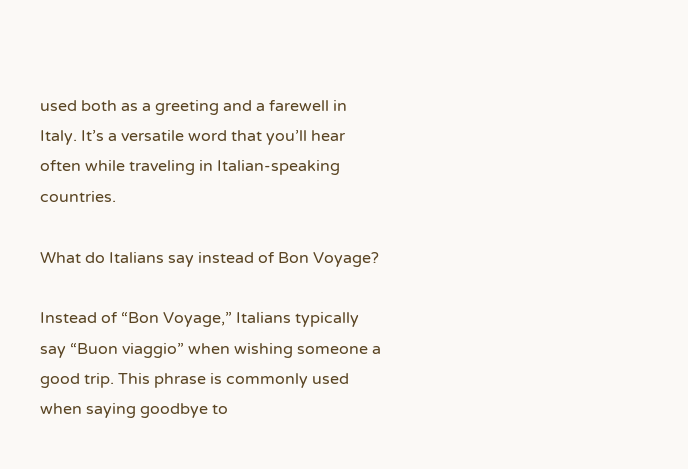used both as a greeting and a farewell in Italy. It’s a versatile word that you’ll hear often while traveling in Italian-speaking countries.

What do Italians say instead of Bon Voyage?

Instead of “Bon Voyage,” Italians typically say “Buon viaggio” when wishing someone a good trip. This phrase is commonly used when saying goodbye to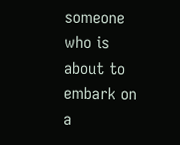someone who is about to embark on a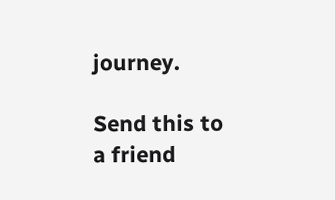journey.

Send this to a friend